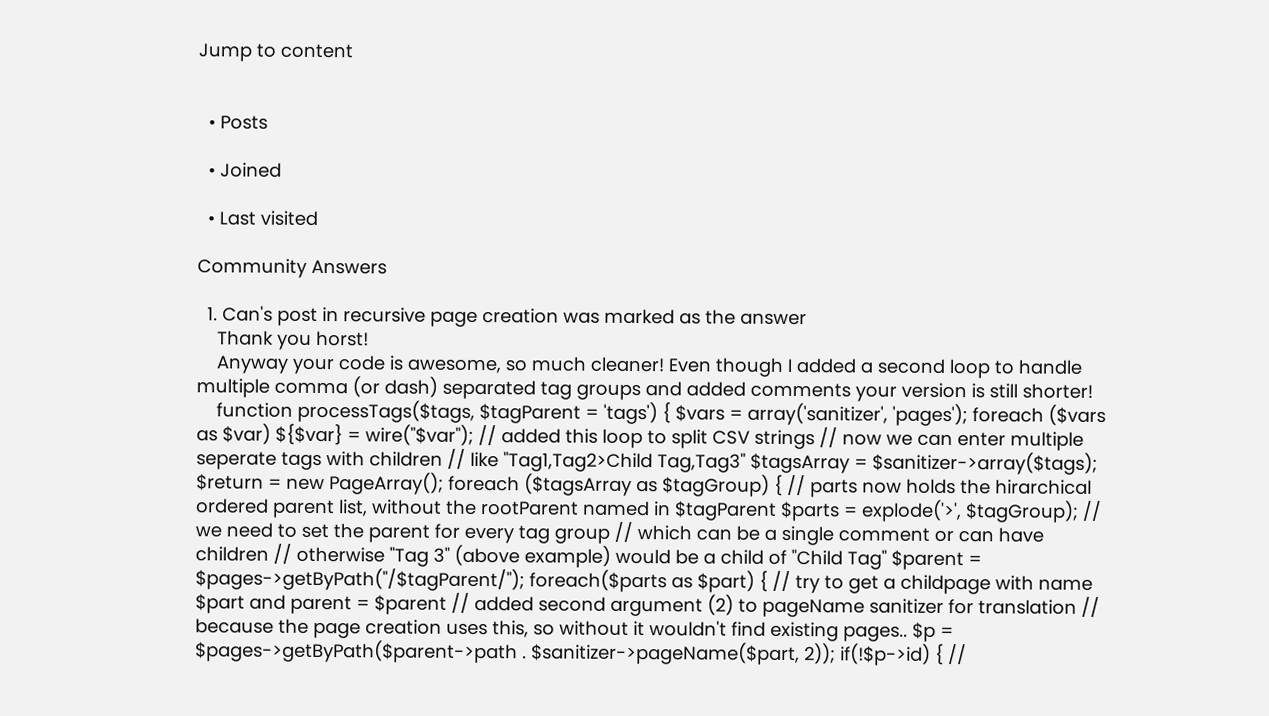Jump to content


  • Posts

  • Joined

  • Last visited

Community Answers

  1. Can's post in recursive page creation was marked as the answer
    Thank you horst!
    Anyway your code is awesome, so much cleaner! Even though I added a second loop to handle multiple comma (or dash) separated tag groups and added comments your version is still shorter!
    function processTags($tags, $tagParent = 'tags') { $vars = array('sanitizer', 'pages'); foreach ($vars as $var) ${$var} = wire("$var"); // added this loop to split CSV strings // now we can enter multiple seperate tags with children // like "Tag1,Tag2>Child Tag,Tag3" $tagsArray = $sanitizer->array($tags); $return = new PageArray(); foreach ($tagsArray as $tagGroup) { // parts now holds the hirarchical ordered parent list, without the rootParent named in $tagParent $parts = explode('>', $tagGroup); // we need to set the parent for every tag group // which can be a single comment or can have children // otherwise "Tag 3" (above example) would be a child of "Child Tag" $parent = $pages->getByPath("/$tagParent/"); foreach($parts as $part) { // try to get a childpage with name $part and parent = $parent // added second argument (2) to pageName sanitizer for translation // because the page creation uses this, so without it wouldn't find existing pages.. $p = $pages->getByPath($parent->path . $sanitizer->pageName($part, 2)); if(!$p->id) { //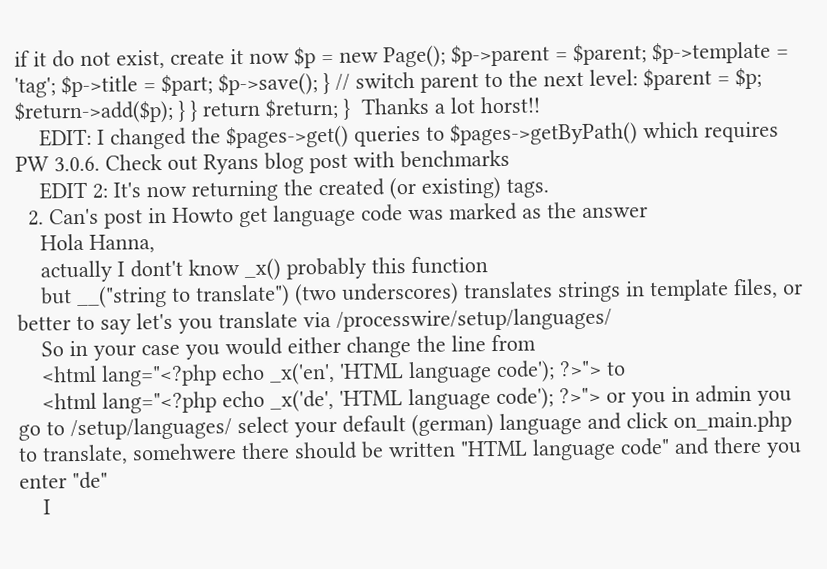if it do not exist, create it now $p = new Page(); $p->parent = $parent; $p->template = 'tag'; $p->title = $part; $p->save(); } // switch parent to the next level: $parent = $p; $return->add($p); } } return $return; }  Thanks a lot horst!!
    EDIT: I changed the $pages->get() queries to $pages->getByPath() which requires PW 3.0.6. Check out Ryans blog post with benchmarks
    EDIT 2: It's now returning the created (or existing) tags.
  2. Can's post in Howto get language code was marked as the answer
    Hola Hanna,
    actually I dont't know _x() probably this function
    but __("string to translate") (two underscores) translates strings in template files, or better to say let's you translate via /processwire/setup/languages/
    So in your case you would either change the line from
    <html lang="<?php echo _x('en', 'HTML language code'); ?>"> to
    <html lang="<?php echo _x('de', 'HTML language code'); ?>"> or you in admin you go to /setup/languages/ select your default (german) language and click on_main.php to translate, somehwere there should be written "HTML language code" and there you enter "de"
    I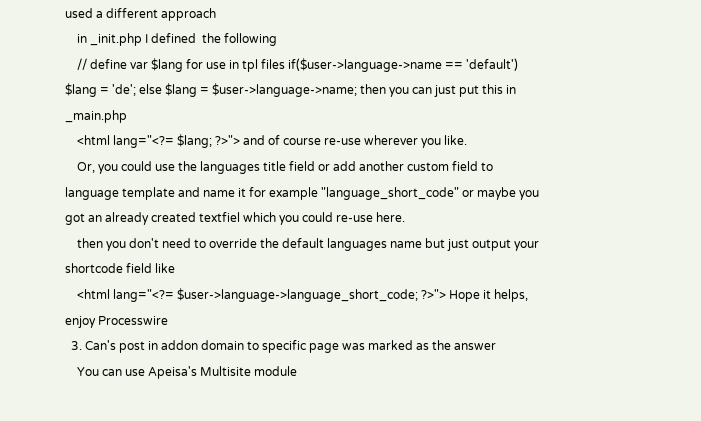used a different approach
    in _init.php I defined  the following
    // define var $lang for use in tpl files if($user->language->name == 'default') $lang = 'de'; else $lang = $user->language->name; then you can just put this in _main.php
    <html lang="<?= $lang; ?>"> and of course re-use wherever you like.
    Or, you could use the languages title field or add another custom field to language template and name it for example "language_short_code" or maybe you got an already created textfiel which you could re-use here.
    then you don't need to override the default languages name but just output your shortcode field like
    <html lang="<?= $user->language->language_short_code; ?>"> Hope it helps, enjoy Processwire
  3. Can's post in addon domain to specific page was marked as the answer
    You can use Apeisa's Multisite module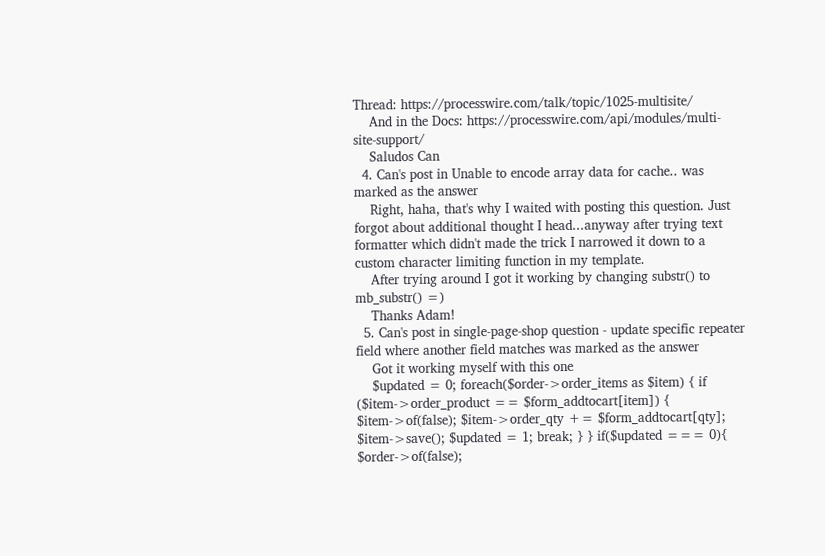Thread: https://processwire.com/talk/topic/1025-multisite/
    And in the Docs: https://processwire.com/api/modules/multi-site-support/
    Saludos Can
  4. Can's post in Unable to encode array data for cache.. was marked as the answer
    Right, haha, that's why I waited with posting this question. Just forgot about additional thought I head...anyway after trying text formatter which didn't made the trick I narrowed it down to a custom character limiting function in my template.
    After trying around I got it working by changing substr() to mb_substr() =)
    Thanks Adam!
  5. Can's post in single-page-shop question - update specific repeater field where another field matches was marked as the answer
    Got it working myself with this one
    $updated = 0; foreach($order->order_items as $item) { if ($item->order_product == $form_addtocart[item]) { $item->of(false); $item->order_qty += $form_addtocart[qty]; $item->save(); $updated = 1; break; } } if($updated === 0){ $order->of(false);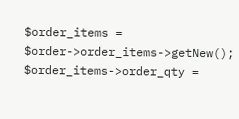$order_items = $order->order_items->getNew(); $order_items->order_qty =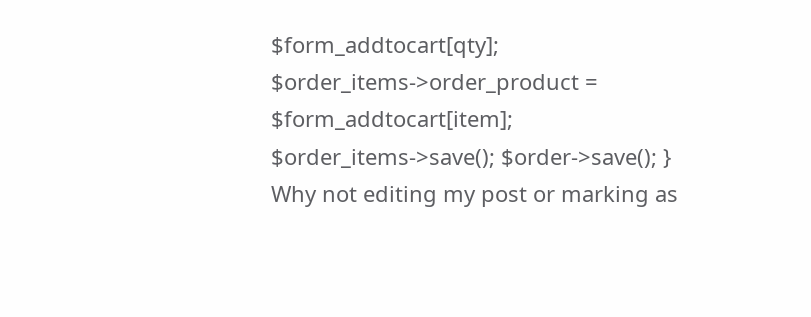$form_addtocart[qty]; $order_items->order_product = $form_addtocart[item]; $order_items->save(); $order->save(); } Why not editing my post or marking as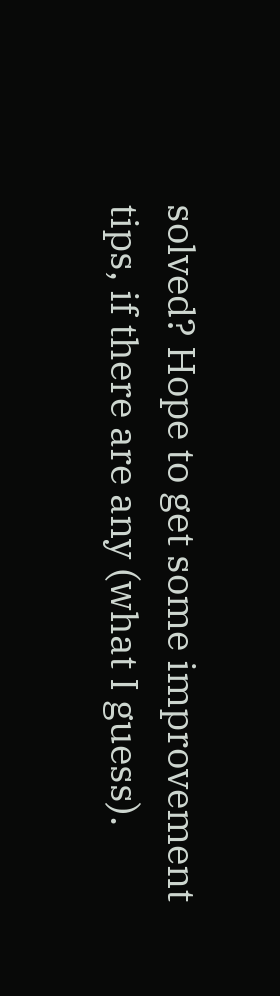solved? Hope to get some improvement tips, if there are any (what I guess).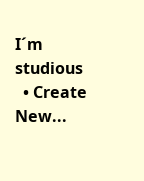I´m studious
  • Create New...